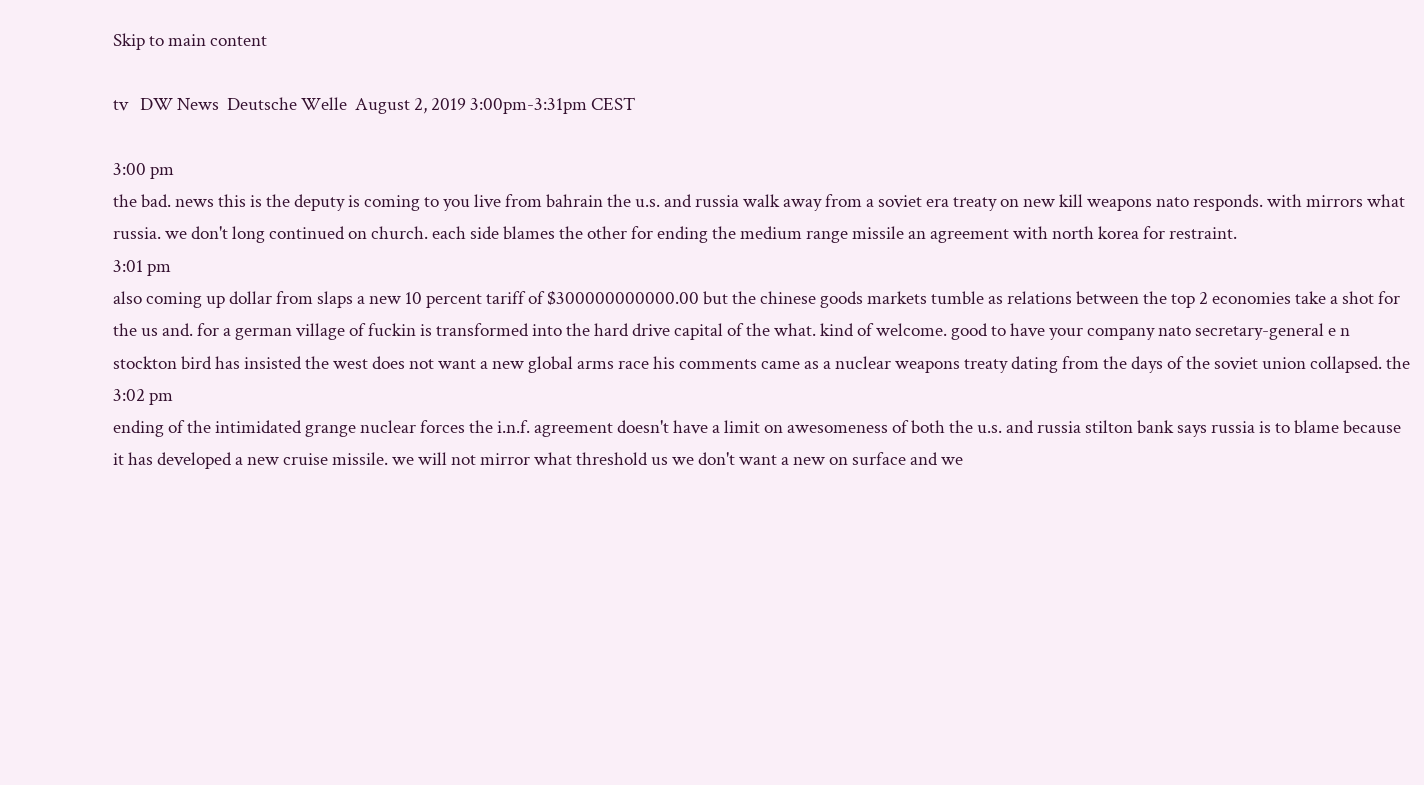Skip to main content

tv   DW News  Deutsche Welle  August 2, 2019 3:00pm-3:31pm CEST

3:00 pm
the bad. news this is the deputy is coming to you live from bahrain the u.s. and russia walk away from a soviet era treaty on new kill weapons nato responds. with mirrors what russia. we don't long continued on church. each side blames the other for ending the medium range missile an agreement with north korea for restraint.
3:01 pm
also coming up dollar from slaps a new 10 percent tariff of $300000000000.00 but the chinese goods markets tumble as relations between the top 2 economies take a shot for the us and. for a german village of fuckin is transformed into the hard drive capital of the what. kind of welcome. good to have your company nato secretary-general e n stockton bird has insisted the west does not want a new global arms race his comments came as a nuclear weapons treaty dating from the days of the soviet union collapsed. the
3:02 pm
ending of the intimidated grange nuclear forces the i.n.f. agreement doesn't have a limit on awesomeness of both the u.s. and russia stilton bank says russia is to blame because it has developed a new cruise missile. we will not mirror what threshold us we don't want a new on surface and we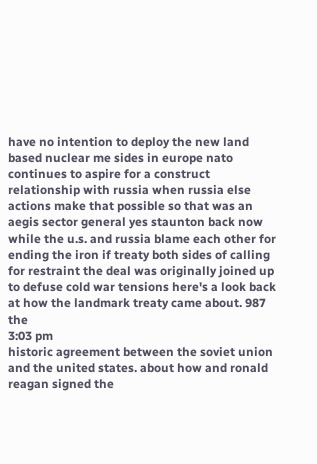have no intention to deploy the new land based nuclear me sides in europe nato continues to aspire for a construct relationship with russia when russia else actions make that possible so that was an aegis sector general yes staunton back now while the u.s. and russia blame each other for ending the iron if treaty both sides of calling for restraint the deal was originally joined up to defuse cold war tensions here's a look back at how the landmark treaty came about. 987 the
3:03 pm
historic agreement between the soviet union and the united states. about how and ronald reagan signed the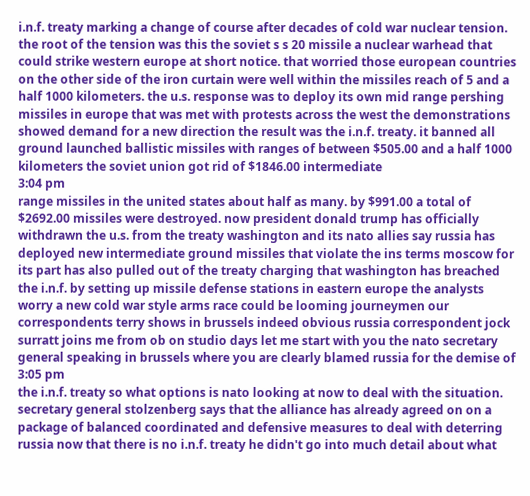i.n.f. treaty marking a change of course after decades of cold war nuclear tension. the root of the tension was this the soviet s s 20 missile a nuclear warhead that could strike western europe at short notice. that worried those european countries on the other side of the iron curtain were well within the missiles reach of 5 and a half 1000 kilometers. the u.s. response was to deploy its own mid range pershing missiles in europe that was met with protests across the west the demonstrations showed demand for a new direction the result was the i.n.f. treaty. it banned all ground launched ballistic missiles with ranges of between $505.00 and a half 1000 kilometers the soviet union got rid of $1846.00 intermediate
3:04 pm
range missiles in the united states about half as many. by $991.00 a total of $2692.00 missiles were destroyed. now president donald trump has officially withdrawn the u.s. from the treaty washington and its nato allies say russia has deployed new intermediate ground missiles that violate the ins terms moscow for its part has also pulled out of the treaty charging that washington has breached the i.n.f. by setting up missile defense stations in eastern europe the analysts worry a new cold war style arms race could be looming journeymen our correspondents terry shows in brussels indeed obvious russia correspondent jock surratt joins me from ob on studio days let me start with you the nato secretary general speaking in brussels where you are clearly blamed russia for the demise of
3:05 pm
the i.n.f. treaty so what options is nato looking at now to deal with the situation. secretary general stolzenberg says that the alliance has already agreed on on a package of balanced coordinated and defensive measures to deal with deterring russia now that there is no i.n.f. treaty he didn't go into much detail about what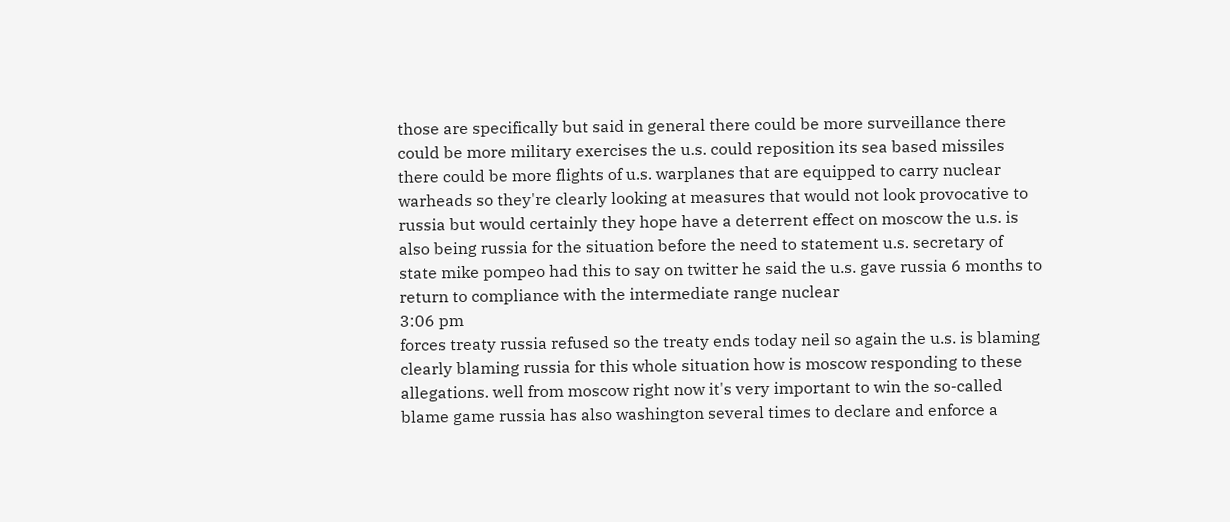those are specifically but said in general there could be more surveillance there could be more military exercises the u.s. could reposition its sea based missiles there could be more flights of u.s. warplanes that are equipped to carry nuclear warheads so they're clearly looking at measures that would not look provocative to russia but would certainly they hope have a deterrent effect on moscow the u.s. is also being russia for the situation before the need to statement u.s. secretary of state mike pompeo had this to say on twitter he said the u.s. gave russia 6 months to return to compliance with the intermediate range nuclear
3:06 pm
forces treaty russia refused so the treaty ends today neil so again the u.s. is blaming clearly blaming russia for this whole situation how is moscow responding to these allegations. well from moscow right now it's very important to win the so-called blame game russia has also washington several times to declare and enforce a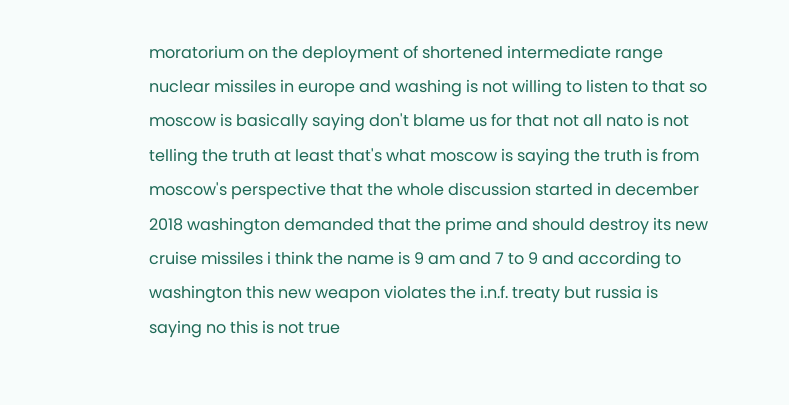moratorium on the deployment of shortened intermediate range nuclear missiles in europe and washing is not willing to listen to that so moscow is basically saying don't blame us for that not all nato is not telling the truth at least that's what moscow is saying the truth is from moscow's perspective that the whole discussion started in december 2018 washington demanded that the prime and should destroy its new cruise missiles i think the name is 9 am and 7 to 9 and according to washington this new weapon violates the i.n.f. treaty but russia is saying no this is not true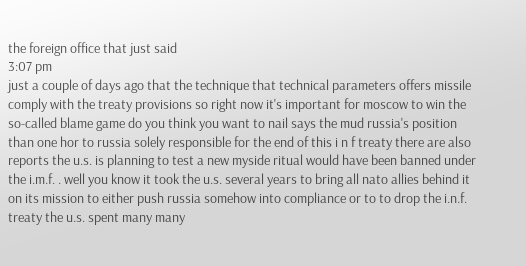the foreign office that just said
3:07 pm
just a couple of days ago that the technique that technical parameters offers missile comply with the treaty provisions so right now it's important for moscow to win the so-called blame game do you think you want to nail says the mud russia's position than one hor to russia solely responsible for the end of this i n f treaty there are also reports the u.s. is planning to test a new myside ritual would have been banned under the i.m.f. . well you know it took the u.s. several years to bring all nato allies behind it on its mission to either push russia somehow into compliance or to to drop the i.n.f. treaty the u.s. spent many many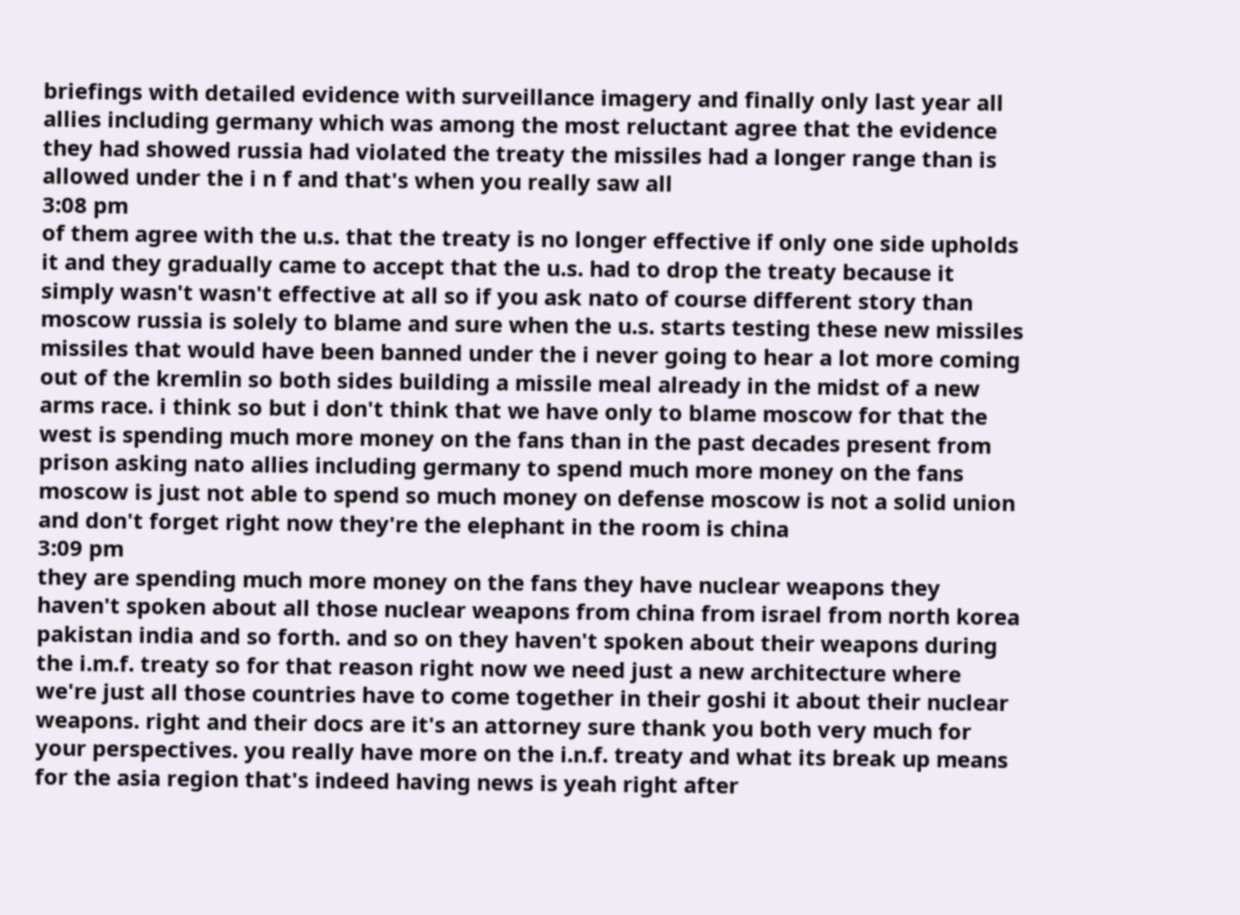briefings with detailed evidence with surveillance imagery and finally only last year all allies including germany which was among the most reluctant agree that the evidence they had showed russia had violated the treaty the missiles had a longer range than is allowed under the i n f and that's when you really saw all
3:08 pm
of them agree with the u.s. that the treaty is no longer effective if only one side upholds it and they gradually came to accept that the u.s. had to drop the treaty because it simply wasn't wasn't effective at all so if you ask nato of course different story than moscow russia is solely to blame and sure when the u.s. starts testing these new missiles missiles that would have been banned under the i never going to hear a lot more coming out of the kremlin so both sides building a missile meal already in the midst of a new arms race. i think so but i don't think that we have only to blame moscow for that the west is spending much more money on the fans than in the past decades present from prison asking nato allies including germany to spend much more money on the fans moscow is just not able to spend so much money on defense moscow is not a solid union and don't forget right now they're the elephant in the room is china
3:09 pm
they are spending much more money on the fans they have nuclear weapons they haven't spoken about all those nuclear weapons from china from israel from north korea pakistan india and so forth. and so on they haven't spoken about their weapons during the i.m.f. treaty so for that reason right now we need just a new architecture where we're just all those countries have to come together in their goshi it about their nuclear weapons. right and their docs are it's an attorney sure thank you both very much for your perspectives. you really have more on the i.n.f. treaty and what its break up means for the asia region that's indeed having news is yeah right after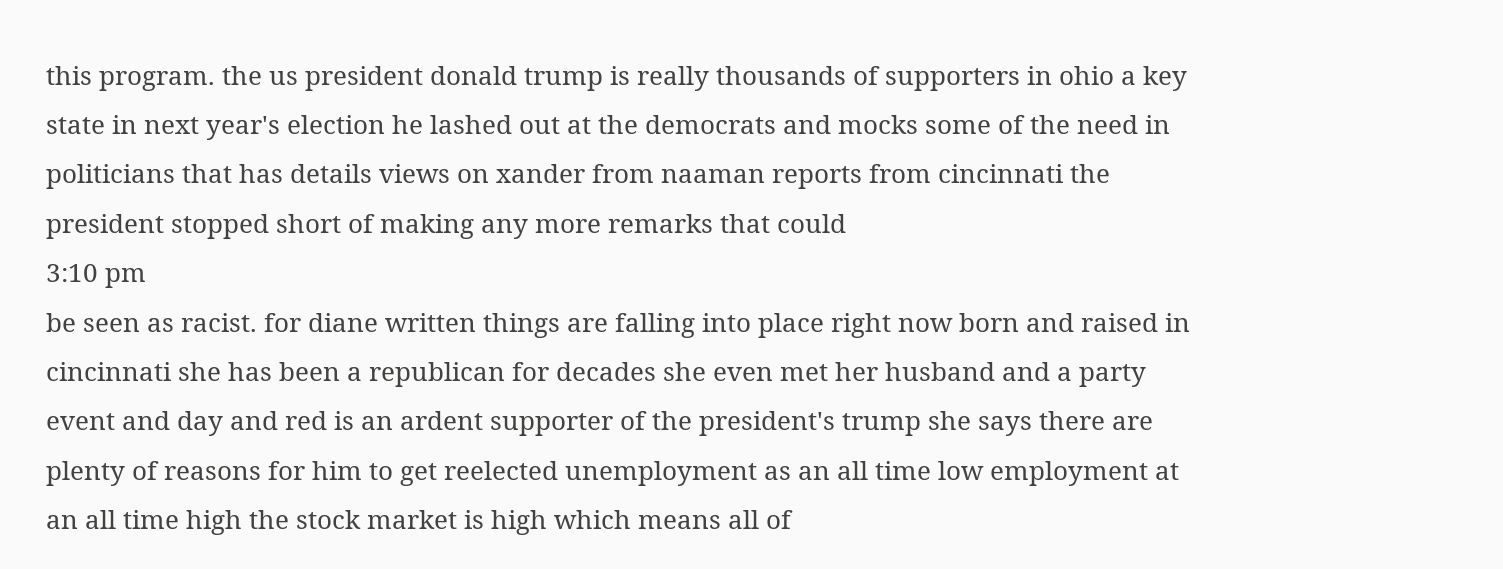this program. the us president donald trump is really thousands of supporters in ohio a key state in next year's election he lashed out at the democrats and mocks some of the need in politicians that has details views on xander from naaman reports from cincinnati the president stopped short of making any more remarks that could
3:10 pm
be seen as racist. for diane written things are falling into place right now born and raised in cincinnati she has been a republican for decades she even met her husband and a party event and day and red is an ardent supporter of the president's trump she says there are plenty of reasons for him to get reelected unemployment as an all time low employment at an all time high the stock market is high which means all of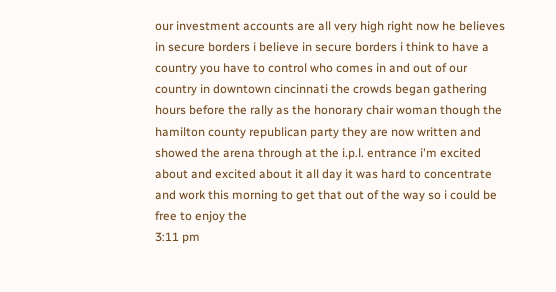our investment accounts are all very high right now he believes in secure borders i believe in secure borders i think to have a country you have to control who comes in and out of our country in downtown cincinnati the crowds began gathering hours before the rally as the honorary chair woman though the hamilton county republican party they are now written and showed the arena through at the i.p.l. entrance i'm excited about and excited about it all day it was hard to concentrate and work this morning to get that out of the way so i could be free to enjoy the
3:11 pm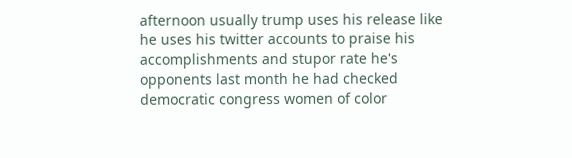afternoon usually trump uses his release like he uses his twitter accounts to praise his accomplishments and stupor rate he's opponents last month he had checked democratic congress women of color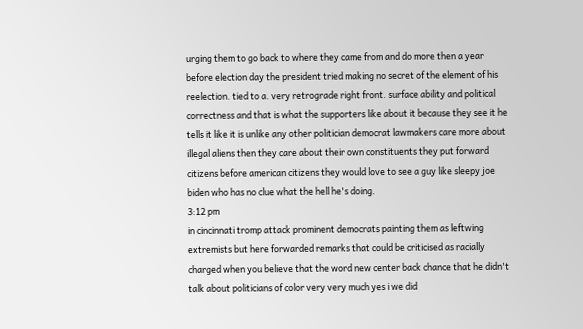urging them to go back to where they came from and do more then a year before election day the president tried making no secret of the element of his reelection. tied to a. very retrograde right front. surface ability and political correctness and that is what the supporters like about it because they see it he tells it like it is unlike any other politician democrat lawmakers care more about illegal aliens then they care about their own constituents they put forward citizens before american citizens they would love to see a guy like sleepy joe biden who has no clue what the hell he's doing.
3:12 pm
in cincinnati tromp attack prominent democrats painting them as leftwing extremists but here forwarded remarks that could be criticised as racially charged when you believe that the word new center back chance that he didn't talk about politicians of color very very much yes i we did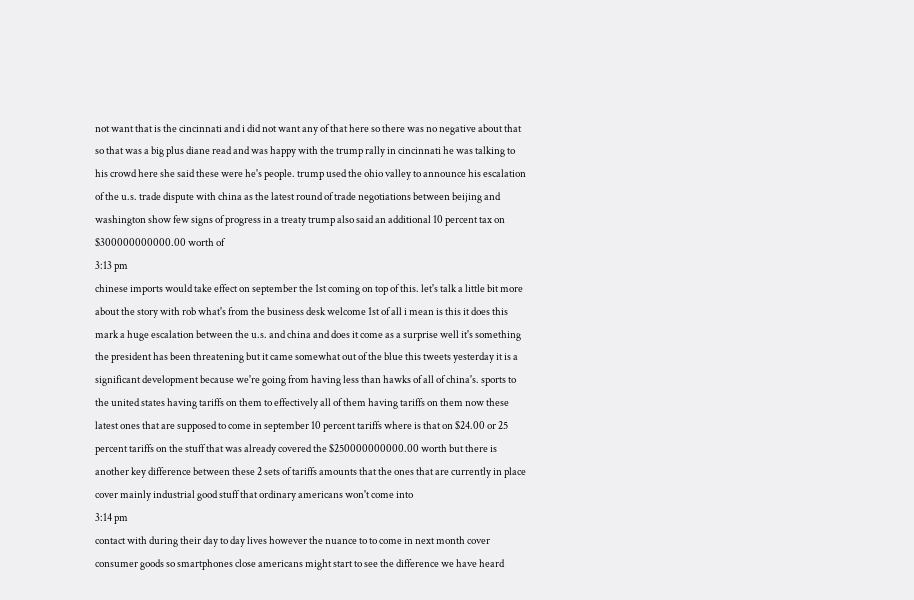not want that is the cincinnati and i did not want any of that here so there was no negative about that so that was a big plus diane read and was happy with the trump rally in cincinnati he was talking to his crowd here she said these were he's people. trump used the ohio valley to announce his escalation of the u.s. trade dispute with china as the latest round of trade negotiations between beijing and washington show few signs of progress in a treaty trump also said an additional 10 percent tax on $300000000000.00 worth of
3:13 pm
chinese imports would take effect on september the 1st coming on top of this. let's talk a little bit more about the story with rob what's from the business desk welcome 1st of all i mean is this it does this mark a huge escalation between the u.s. and china and does it come as a surprise well it's something the president has been threatening but it came somewhat out of the blue this tweets yesterday it is a significant development because we're going from having less than hawks of all of china's. sports to the united states having tariffs on them to effectively all of them having tariffs on them now these latest ones that are supposed to come in september 10 percent tariffs where is that on $24.00 or 25 percent tariffs on the stuff that was already covered the $250000000000.00 worth but there is another key difference between these 2 sets of tariffs amounts that the ones that are currently in place cover mainly industrial good stuff that ordinary americans won't come into
3:14 pm
contact with during their day to day lives however the nuance to to come in next month cover consumer goods so smartphones close americans might start to see the difference we have heard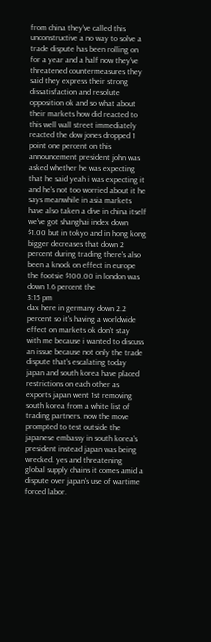from china they've called this unconstructive a no way to solve a trade dispute has been rolling on for a year and a half now they've threatened countermeasures they said they express their strong dissatisfaction and resolute opposition ok and so what about their markets how did reacted to this well wall street immediately reacted the dow jones dropped 1 point one percent on this announcement president john was asked whether he was expecting that he said yeah i was expecting it and he's not too worried about it he says meanwhile in asia markets have also taken a dive in china itself we've got shanghai index down $1.00 but in tokyo and in hong kong bigger decreases that down 2 percent during trading there's also been a knock on effect in europe the footsie $100.00 in london was down 1.6 percent the
3:15 pm
dax here in germany down 2.2 percent so it's having a worldwide effect on markets ok don't stay with me because i wanted to discuss an issue because not only the trade dispute that's escalating today japan and south korea have placed restrictions on each other as exports japan went 1st removing south korea from a white list of trading partners. now the move prompted to test outside the japanese embassy in south korea's president instead japan was being wrecked. yes and threatening global supply chains it comes amid a dispute over japan's use of wartime forced labor.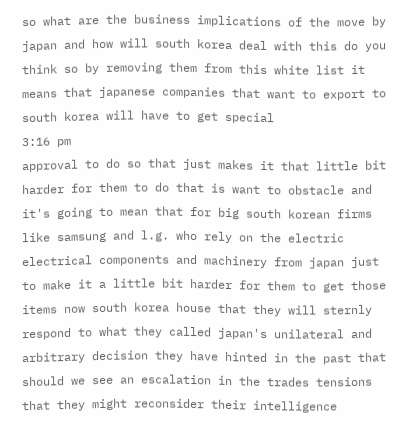so what are the business implications of the move by japan and how will south korea deal with this do you think so by removing them from this white list it means that japanese companies that want to export to south korea will have to get special
3:16 pm
approval to do so that just makes it that little bit harder for them to do that is want to obstacle and it's going to mean that for big south korean firms like samsung and l.g. who rely on the electric electrical components and machinery from japan just to make it a little bit harder for them to get those items now south korea house that they will sternly respond to what they called japan's unilateral and arbitrary decision they have hinted in the past that should we see an escalation in the trades tensions that they might reconsider their intelligence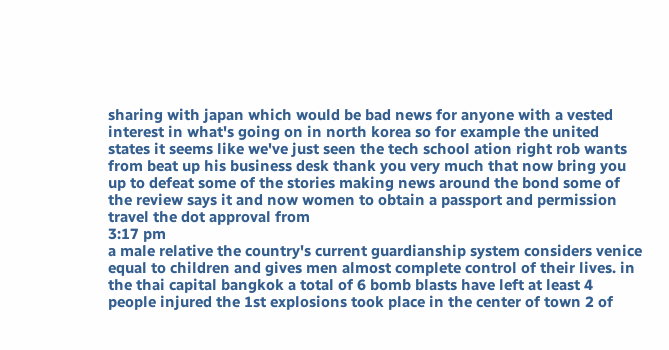sharing with japan which would be bad news for anyone with a vested interest in what's going on in north korea so for example the united states it seems like we've just seen the tech school ation right rob wants from beat up his business desk thank you very much that now bring you up to defeat some of the stories making news around the bond some of the review says it and now women to obtain a passport and permission travel the dot approval from
3:17 pm
a male relative the country's current guardianship system considers venice equal to children and gives men almost complete control of their lives. in the thai capital bangkok a total of 6 bomb blasts have left at least 4 people injured the 1st explosions took place in the center of town 2 of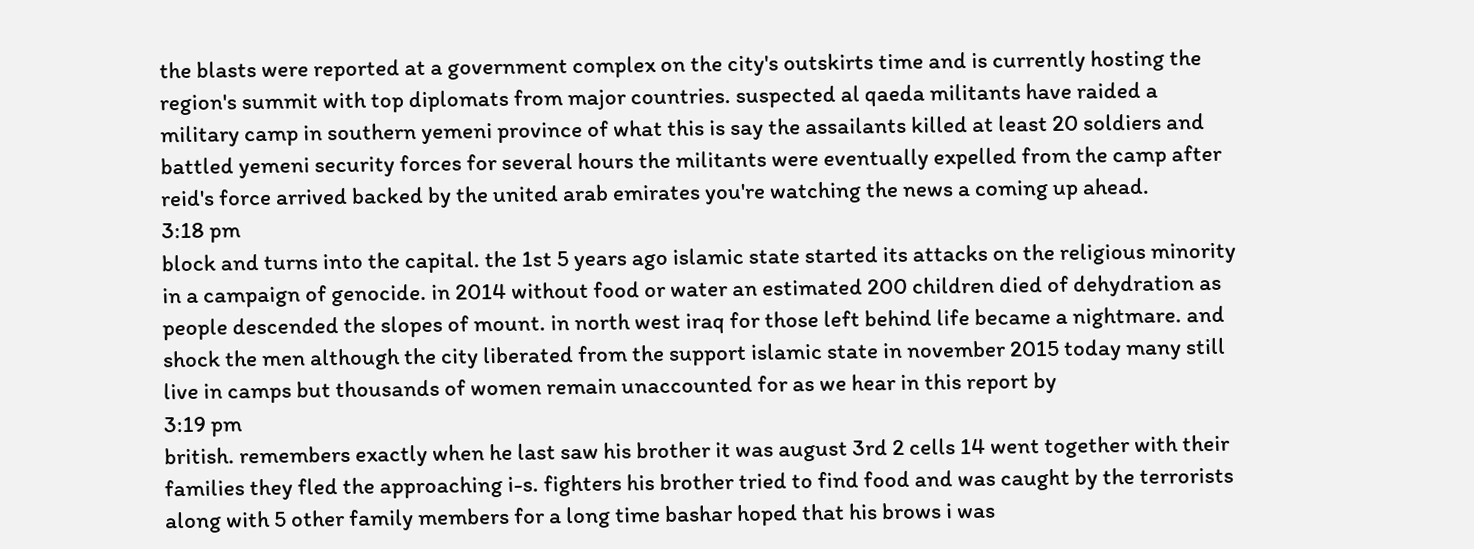the blasts were reported at a government complex on the city's outskirts time and is currently hosting the region's summit with top diplomats from major countries. suspected al qaeda militants have raided a military camp in southern yemeni province of what this is say the assailants killed at least 20 soldiers and battled yemeni security forces for several hours the militants were eventually expelled from the camp after reid's force arrived backed by the united arab emirates you're watching the news a coming up ahead.
3:18 pm
block and turns into the capital. the 1st 5 years ago islamic state started its attacks on the religious minority in a campaign of genocide. in 2014 without food or water an estimated 200 children died of dehydration as people descended the slopes of mount. in north west iraq for those left behind life became a nightmare. and shock the men although the city liberated from the support islamic state in november 2015 today many still live in camps but thousands of women remain unaccounted for as we hear in this report by
3:19 pm
british. remembers exactly when he last saw his brother it was august 3rd 2 cells 14 went together with their families they fled the approaching i-s. fighters his brother tried to find food and was caught by the terrorists along with 5 other family members for a long time bashar hoped that his brows i was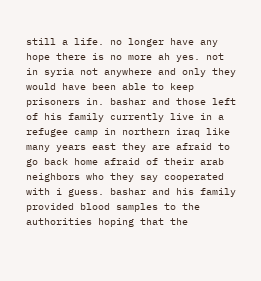still a life. no longer have any hope there is no more ah yes. not in syria not anywhere and only they would have been able to keep prisoners in. bashar and those left of his family currently live in a refugee camp in northern iraq like many years east they are afraid to go back home afraid of their arab neighbors who they say cooperated with i guess. bashar and his family provided blood samples to the authorities hoping that the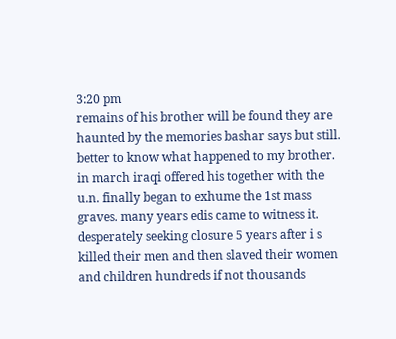3:20 pm
remains of his brother will be found they are haunted by the memories bashar says but still. better to know what happened to my brother. in march iraqi offered his together with the u.n. finally began to exhume the 1st mass graves. many years edis came to witness it. desperately seeking closure 5 years after i s killed their men and then slaved their women and children hundreds if not thousands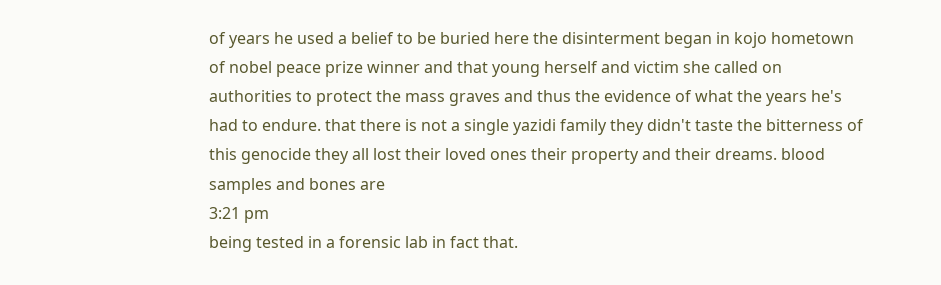of years he used a belief to be buried here the disinterment began in kojo hometown of nobel peace prize winner and that young herself and victim she called on authorities to protect the mass graves and thus the evidence of what the years he's had to endure. that there is not a single yazidi family they didn't taste the bitterness of this genocide they all lost their loved ones their property and their dreams. blood samples and bones are
3:21 pm
being tested in a forensic lab in fact that.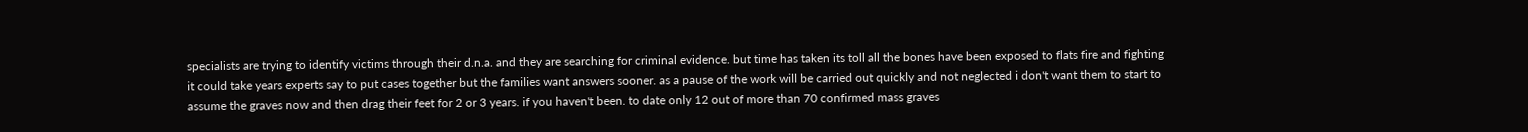specialists are trying to identify victims through their d.n.a. and they are searching for criminal evidence. but time has taken its toll all the bones have been exposed to flats fire and fighting it could take years experts say to put cases together but the families want answers sooner. as a pause of the work will be carried out quickly and not neglected i don't want them to start to assume the graves now and then drag their feet for 2 or 3 years. if you haven't been. to date only 12 out of more than 70 confirmed mass graves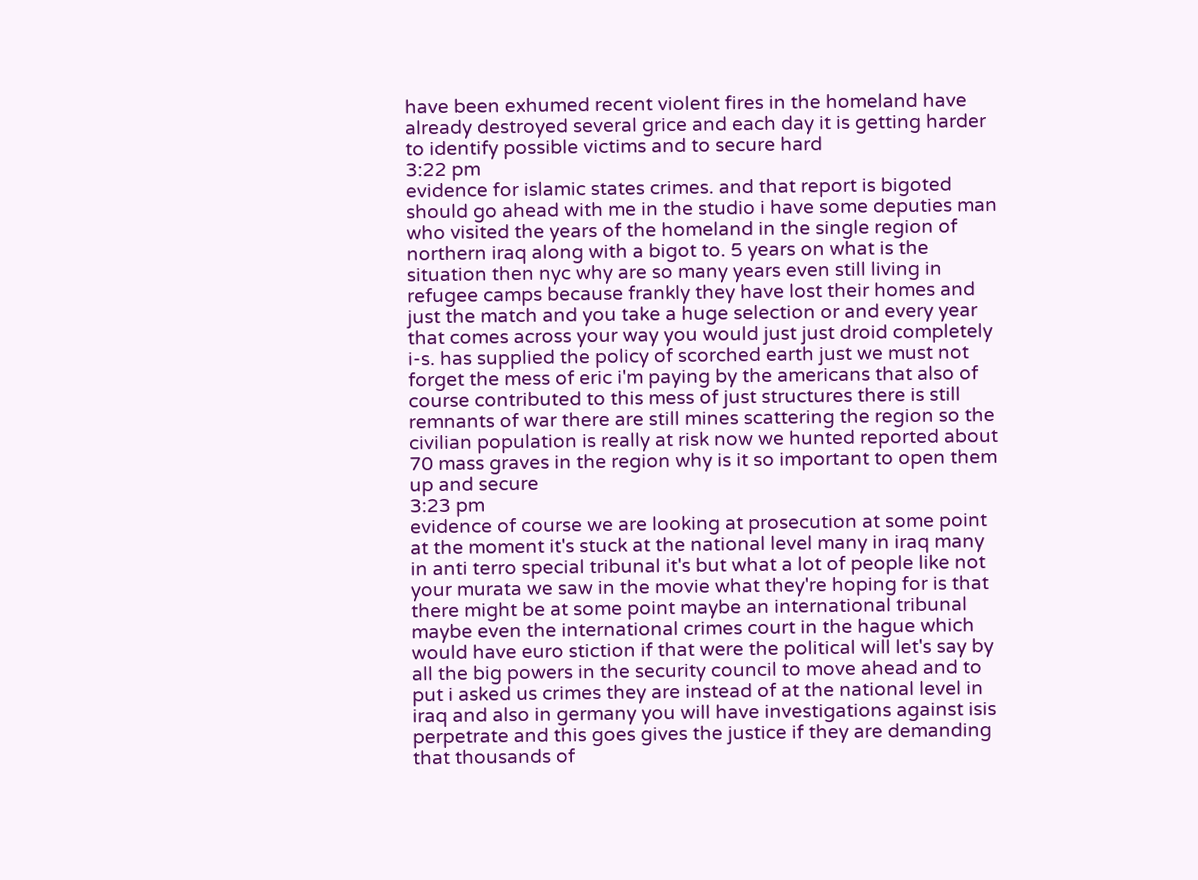have been exhumed recent violent fires in the homeland have already destroyed several grice and each day it is getting harder to identify possible victims and to secure hard
3:22 pm
evidence for islamic states crimes. and that report is bigoted should go ahead with me in the studio i have some deputies man who visited the years of the homeland in the single region of northern iraq along with a bigot to. 5 years on what is the situation then nyc why are so many years even still living in refugee camps because frankly they have lost their homes and just the match and you take a huge selection or and every year that comes across your way you would just just droid completely i-s. has supplied the policy of scorched earth just we must not forget the mess of eric i'm paying by the americans that also of course contributed to this mess of just structures there is still remnants of war there are still mines scattering the region so the civilian population is really at risk now we hunted reported about 70 mass graves in the region why is it so important to open them up and secure
3:23 pm
evidence of course we are looking at prosecution at some point at the moment it's stuck at the national level many in iraq many in anti terro special tribunal it's but what a lot of people like not your murata we saw in the movie what they're hoping for is that there might be at some point maybe an international tribunal maybe even the international crimes court in the hague which would have euro stiction if that were the political will let's say by all the big powers in the security council to move ahead and to put i asked us crimes they are instead of at the national level in iraq and also in germany you will have investigations against isis perpetrate and this goes gives the justice if they are demanding that thousands of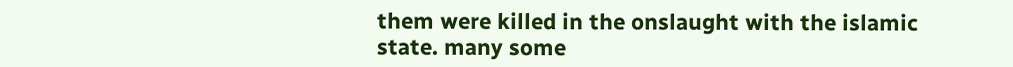them were killed in the onslaught with the islamic state. many some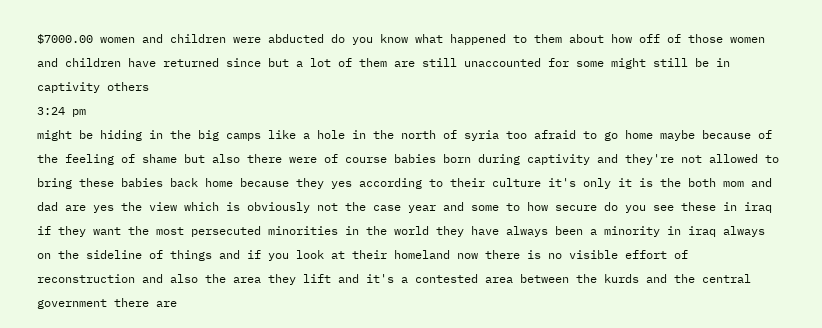$7000.00 women and children were abducted do you know what happened to them about how off of those women and children have returned since but a lot of them are still unaccounted for some might still be in captivity others
3:24 pm
might be hiding in the big camps like a hole in the north of syria too afraid to go home maybe because of the feeling of shame but also there were of course babies born during captivity and they're not allowed to bring these babies back home because they yes according to their culture it's only it is the both mom and dad are yes the view which is obviously not the case year and some to how secure do you see these in iraq if they want the most persecuted minorities in the world they have always been a minority in iraq always on the sideline of things and if you look at their homeland now there is no visible effort of reconstruction and also the area they lift and it's a contested area between the kurds and the central government there are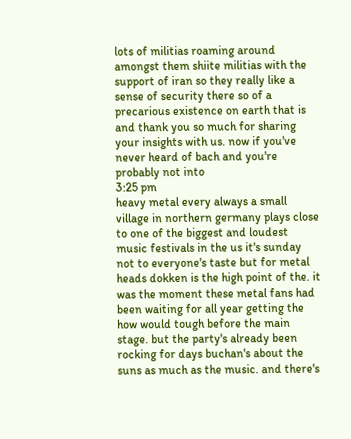lots of militias roaming around amongst them shiite militias with the support of iran so they really like a sense of security there so of a precarious existence on earth that is and thank you so much for sharing your insights with us. now if you've never heard of bach and you're probably not into
3:25 pm
heavy metal every always a small village in northern germany plays close to one of the biggest and loudest music festivals in the us it's sunday not to everyone's taste but for metal heads dokken is the high point of the. it was the moment these metal fans had been waiting for all year getting the how would tough before the main stage. but the party's already been rocking for days buchan's about the suns as much as the music. and there's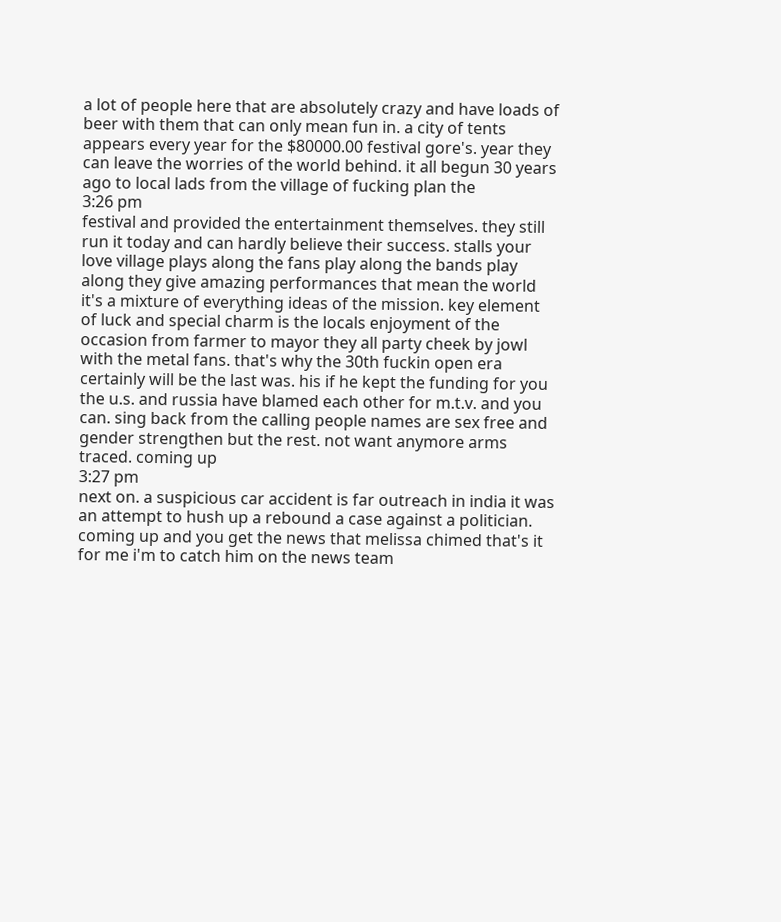a lot of people here that are absolutely crazy and have loads of beer with them that can only mean fun in. a city of tents appears every year for the $80000.00 festival gore's. year they can leave the worries of the world behind. it all begun 30 years ago to local lads from the village of fucking plan the
3:26 pm
festival and provided the entertainment themselves. they still run it today and can hardly believe their success. stalls your love village plays along the fans play along the bands play along they give amazing performances that mean the world it's a mixture of everything ideas of the mission. key element of luck and special charm is the locals enjoyment of the occasion from farmer to mayor they all party cheek by jowl with the metal fans. that's why the 30th fuckin open era certainly will be the last was. his if he kept the funding for you the u.s. and russia have blamed each other for m.t.v. and you can. sing back from the calling people names are sex free and gender strengthen but the rest. not want anymore arms traced. coming up
3:27 pm
next on. a suspicious car accident is far outreach in india it was an attempt to hush up a rebound a case against a politician. coming up and you get the news that melissa chimed that's it for me i'm to catch him on the news team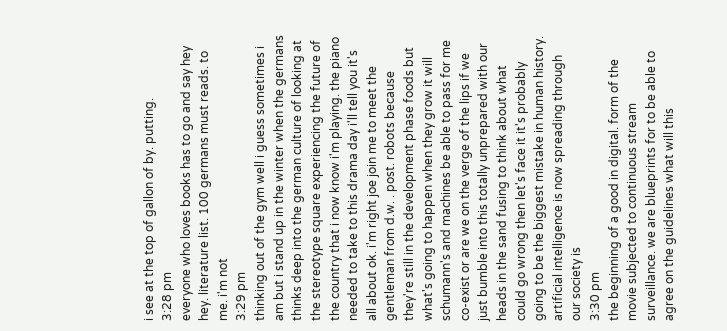i see at the top of gallon of by. putting.
3:28 pm
everyone who loves books has to go and say hey hey. literature list. 100 germans must reads. to me. i'm not
3:29 pm
thinking out of the gym well i guess sometimes i am but i stand up in the winter when the germans thinks deep into the german culture of looking at the stereotype square experiencing the future of the country that i now know i'm playing. the piano needed to take to this drama day i'll tell you it's all about ok. i'm right joe join me to meet the gentleman from d.w. . post. robots because they're still in the development phase foods but what's going to happen when they grow it will schumann's and machines be able to pass for me co-exist or are we on the verge of the lips if we just bumble into this totally unprepared with our heads in the sand fusing to think about what could go wrong then let's face it it's probably going to be the biggest mistake in human history. artificial intelligence is now spreading through our society is
3:30 pm
the beginning of a good in digital. form of the movie subjected to continuous stream surveillance. we are blueprints for to be able to agree on the guidelines what will this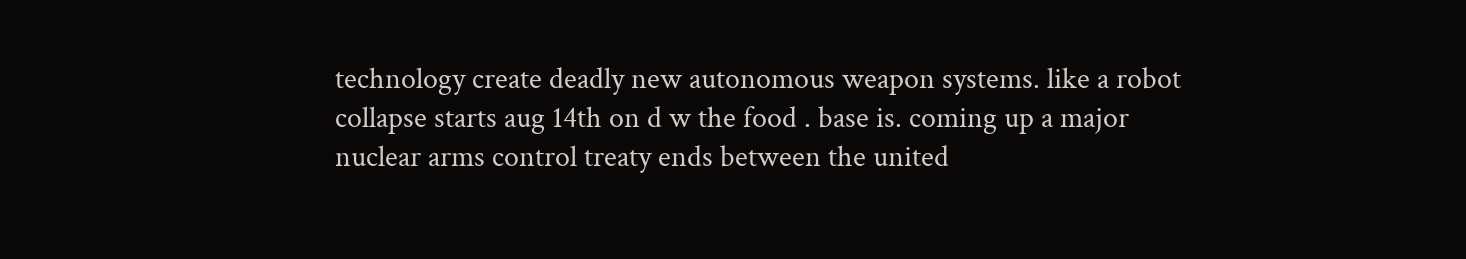technology create deadly new autonomous weapon systems. like a robot collapse starts aug 14th on d w the food . base is. coming up a major nuclear arms control treaty ends between the united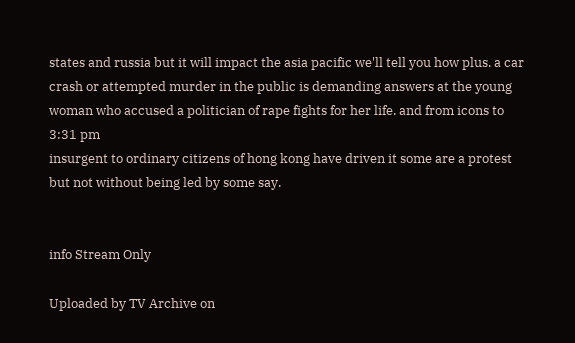states and russia but it will impact the asia pacific we'll tell you how plus. a car crash or attempted murder in the public is demanding answers at the young woman who accused a politician of rape fights for her life. and from icons to
3:31 pm
insurgent to ordinary citizens of hong kong have driven it some are a protest but not without being led by some say.


info Stream Only

Uploaded by TV Archive on